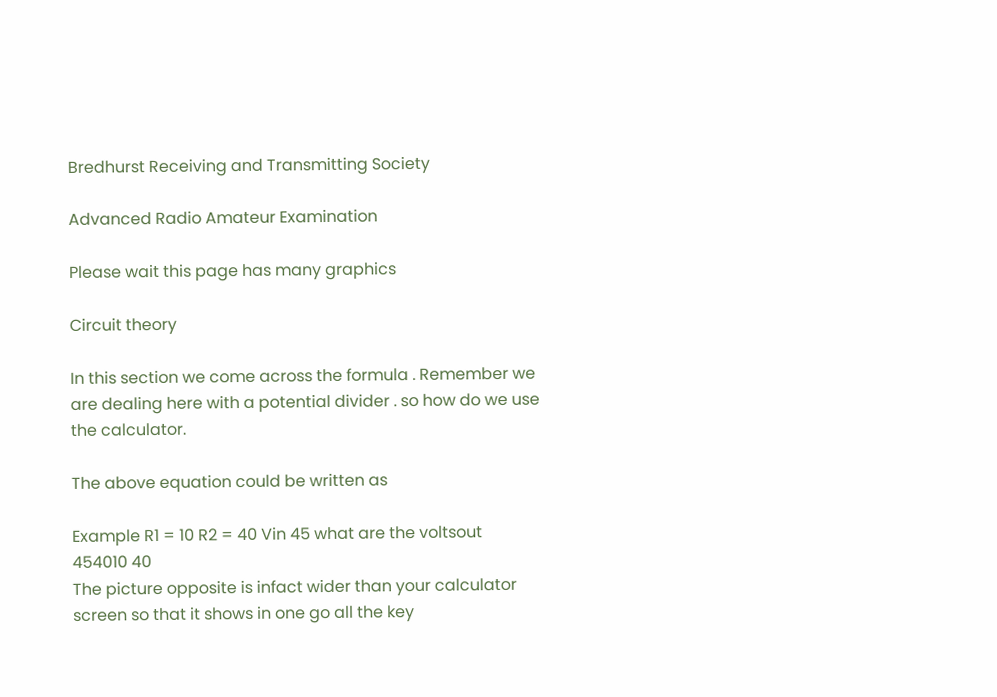Bredhurst Receiving and Transmitting Society

Advanced Radio Amateur Examination

Please wait this page has many graphics

Circuit theory

In this section we come across the formula . Remember we are dealing here with a potential divider . so how do we use the calculator.

The above equation could be written as

Example R1 = 10 R2 = 40 Vin 45 what are the voltsout
454010 40
The picture opposite is infact wider than your calculator screen so that it shows in one go all the key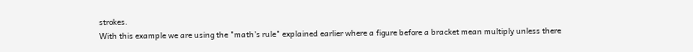strokes.
With this example we are using the "math's rule" explained earlier where a figure before a bracket mean multiply unless there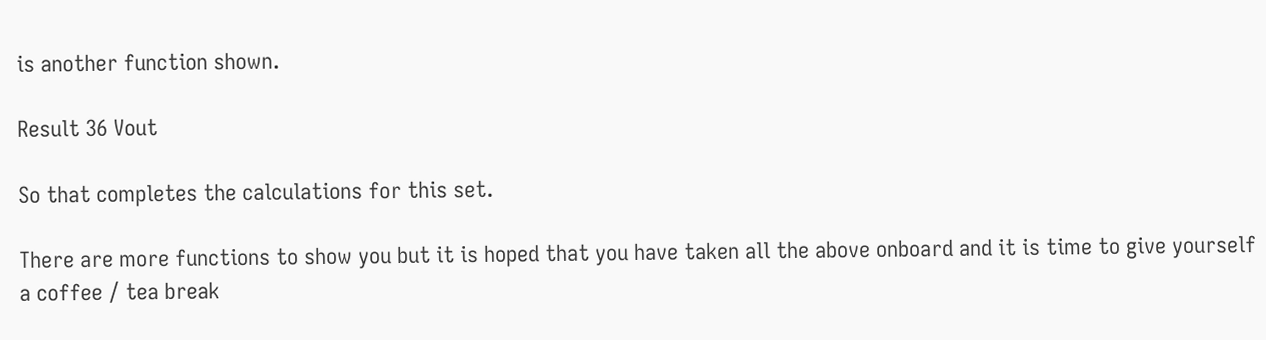is another function shown.

Result 36 Vout

So that completes the calculations for this set.

There are more functions to show you but it is hoped that you have taken all the above onboard and it is time to give yourself  a coffee / tea break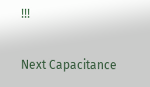!!!

Next Capacitance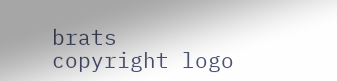brats copyright logo